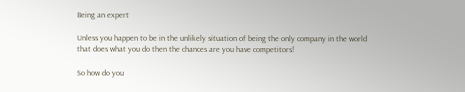Being an expert

Unless you happen to be in the unlikely situation of being the only company in the world that does what you do then the chances are you have competitors!

So how do you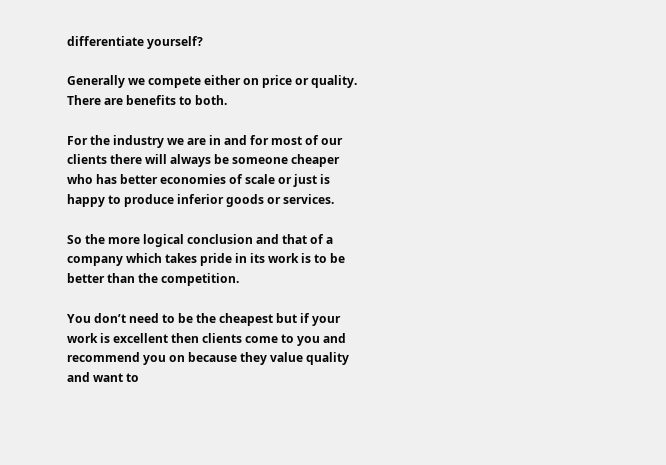differentiate yourself?

Generally we compete either on price or quality. There are benefits to both.

For the industry we are in and for most of our clients there will always be someone cheaper who has better economies of scale or just is happy to produce inferior goods or services.

So the more logical conclusion and that of a company which takes pride in its work is to be better than the competition.

You don’t need to be the cheapest but if your work is excellent then clients come to you and recommend you on because they value quality and want to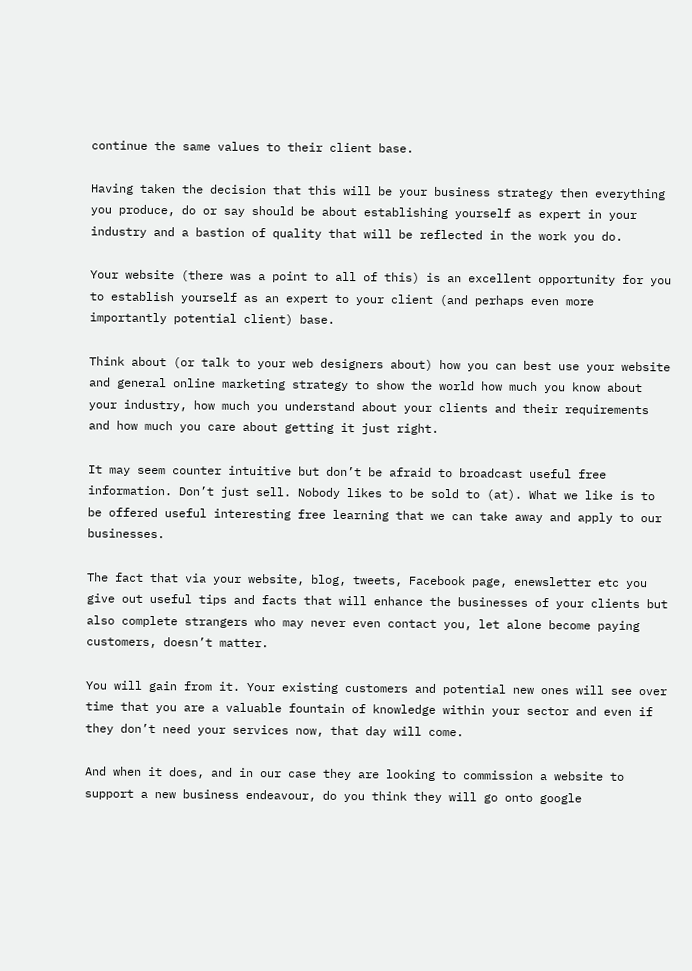continue the same values to their client base.

Having taken the decision that this will be your business strategy then everything you produce, do or say should be about establishing yourself as expert in your industry and a bastion of quality that will be reflected in the work you do.

Your website (there was a point to all of this) is an excellent opportunity for you to establish yourself as an expert to your client (and perhaps even more importantly potential client) base.

Think about (or talk to your web designers about) how you can best use your website and general online marketing strategy to show the world how much you know about your industry, how much you understand about your clients and their requirements and how much you care about getting it just right.

It may seem counter intuitive but don’t be afraid to broadcast useful free information. Don’t just sell. Nobody likes to be sold to (at). What we like is to be offered useful interesting free learning that we can take away and apply to our businesses.

The fact that via your website, blog, tweets, Facebook page, enewsletter etc you give out useful tips and facts that will enhance the businesses of your clients but also complete strangers who may never even contact you, let alone become paying customers, doesn’t matter.

You will gain from it. Your existing customers and potential new ones will see over time that you are a valuable fountain of knowledge within your sector and even if they don’t need your services now, that day will come.

And when it does, and in our case they are looking to commission a website to support a new business endeavour, do you think they will go onto google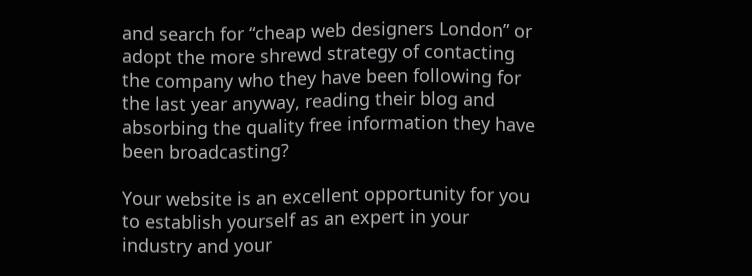and search for “cheap web designers London” or adopt the more shrewd strategy of contacting the company who they have been following for the last year anyway, reading their blog and absorbing the quality free information they have been broadcasting?

Your website is an excellent opportunity for you to establish yourself as an expert in your industry and your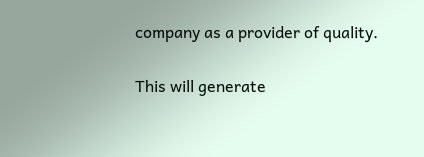company as a provider of quality.

This will generate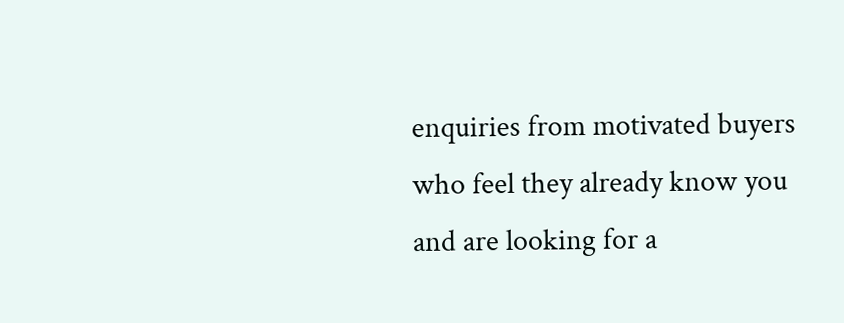enquiries from motivated buyers who feel they already know you and are looking for a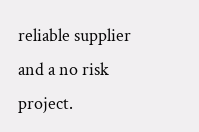reliable supplier and a no risk project.